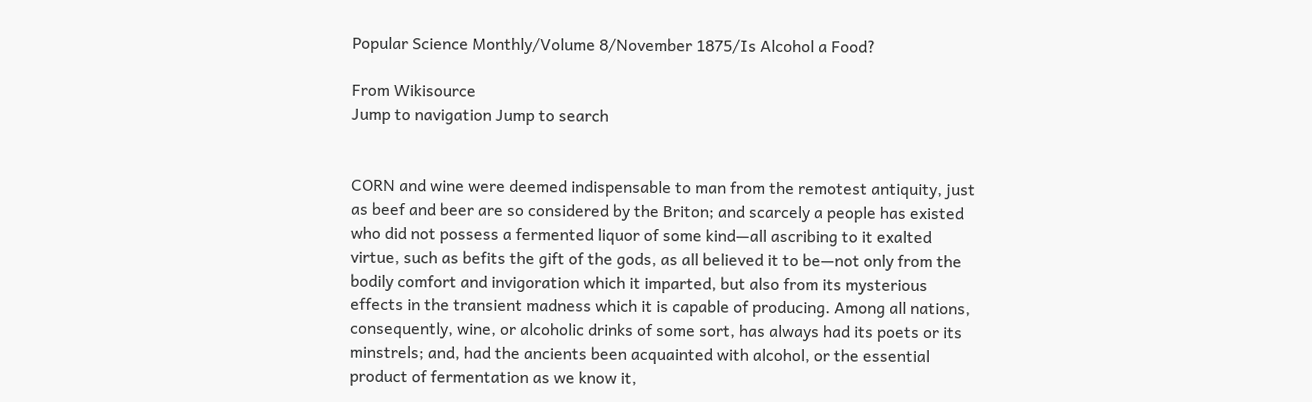Popular Science Monthly/Volume 8/November 1875/Is Alcohol a Food?

From Wikisource
Jump to navigation Jump to search


CORN and wine were deemed indispensable to man from the remotest antiquity, just as beef and beer are so considered by the Briton; and scarcely a people has existed who did not possess a fermented liquor of some kind—all ascribing to it exalted virtue, such as befits the gift of the gods, as all believed it to be—not only from the bodily comfort and invigoration which it imparted, but also from its mysterious effects in the transient madness which it is capable of producing. Among all nations, consequently, wine, or alcoholic drinks of some sort, has always had its poets or its minstrels; and, had the ancients been acquainted with alcohol, or the essential product of fermentation as we know it,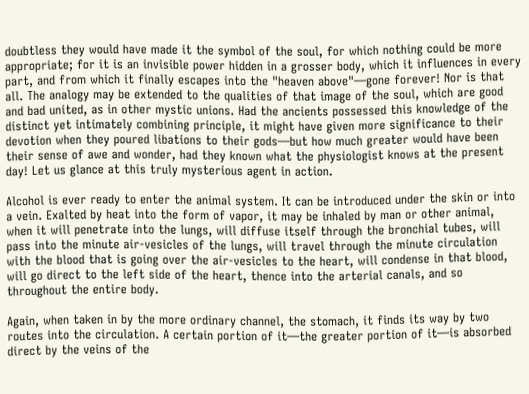doubtless they would have made it the symbol of the soul, for which nothing could be more appropriate; for it is an invisible power hidden in a grosser body, which it influences in every part, and from which it finally escapes into the "heaven above"—gone forever! Nor is that all. The analogy may be extended to the qualities of that image of the soul, which are good and bad united, as in other mystic unions. Had the ancients possessed this knowledge of the distinct yet intimately combining principle, it might have given more significance to their devotion when they poured libations to their gods—but how much greater would have been their sense of awe and wonder, had they known what the physiologist knows at the present day! Let us glance at this truly mysterious agent in action.

Alcohol is ever ready to enter the animal system. It can be introduced under the skin or into a vein. Exalted by heat into the form of vapor, it may be inhaled by man or other animal, when it will penetrate into the lungs, will diffuse itself through the bronchial tubes, will pass into the minute air-vesicles of the lungs, will travel through the minute circulation with the blood that is going over the air-vesicles to the heart, will condense in that blood, will go direct to the left side of the heart, thence into the arterial canals, and so throughout the entire body.

Again, when taken in by the more ordinary channel, the stomach, it finds its way by two routes into the circulation. A certain portion of it—the greater portion of it—is absorbed direct by the veins of the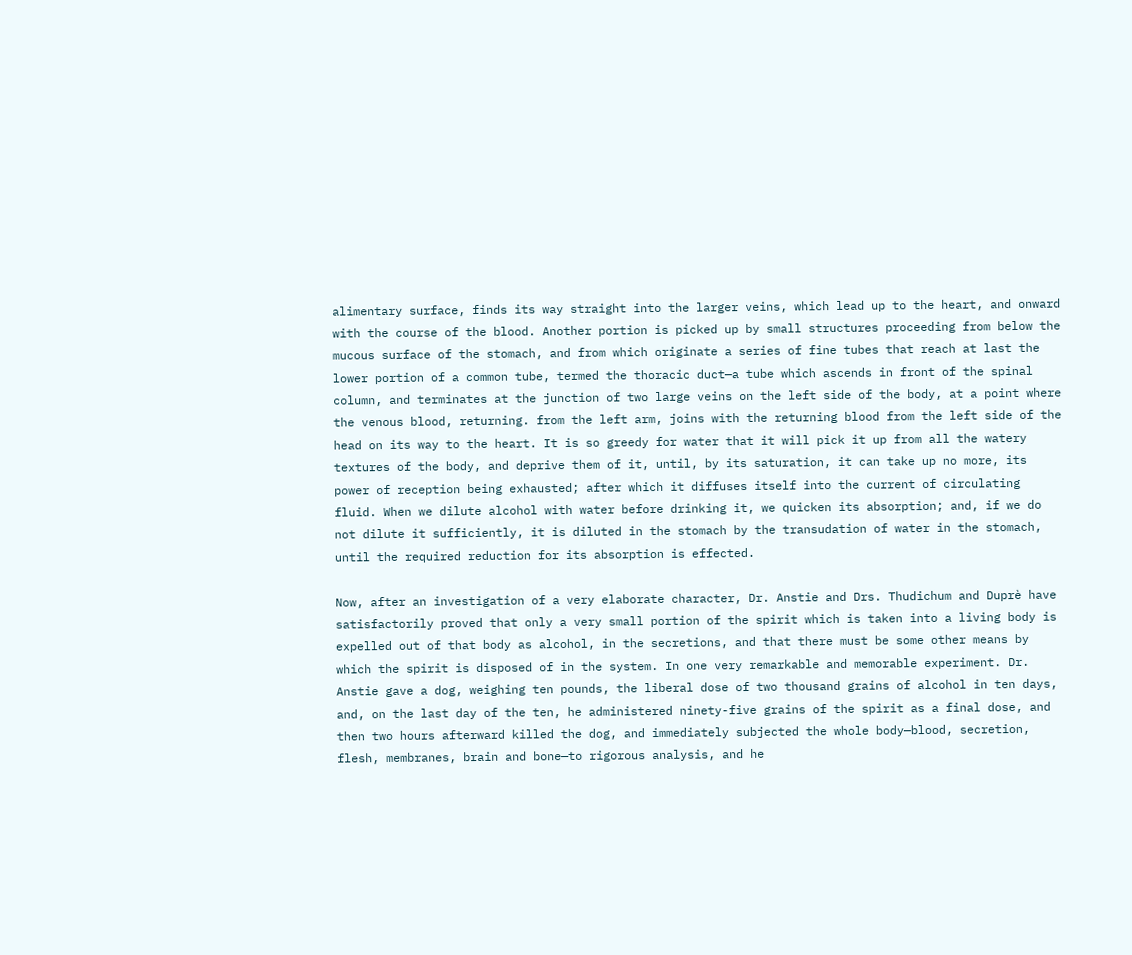alimentary surface, finds its way straight into the larger veins, which lead up to the heart, and onward with the course of the blood. Another portion is picked up by small structures proceeding from below the mucous surface of the stomach, and from which originate a series of fine tubes that reach at last the lower portion of a common tube, termed the thoracic duct—a tube which ascends in front of the spinal column, and terminates at the junction of two large veins on the left side of the body, at a point where the venous blood, returning. from the left arm, joins with the returning blood from the left side of the head on its way to the heart. It is so greedy for water that it will pick it up from all the watery textures of the body, and deprive them of it, until, by its saturation, it can take up no more, its power of reception being exhausted; after which it diffuses itself into the current of circulating fluid. When we dilute alcohol with water before drinking it, we quicken its absorption; and, if we do not dilute it sufficiently, it is diluted in the stomach by the transudation of water in the stomach, until the required reduction for its absorption is effected.

Now, after an investigation of a very elaborate character, Dr. Anstie and Drs. Thudichum and Duprè have satisfactorily proved that only a very small portion of the spirit which is taken into a living body is expelled out of that body as alcohol, in the secretions, and that there must be some other means by which the spirit is disposed of in the system. In one very remarkable and memorable experiment. Dr. Anstie gave a dog, weighing ten pounds, the liberal dose of two thousand grains of alcohol in ten days, and, on the last day of the ten, he administered ninety-five grains of the spirit as a final dose, and then two hours afterward killed the dog, and immediately subjected the whole body—blood, secretion, flesh, membranes, brain and bone—to rigorous analysis, and he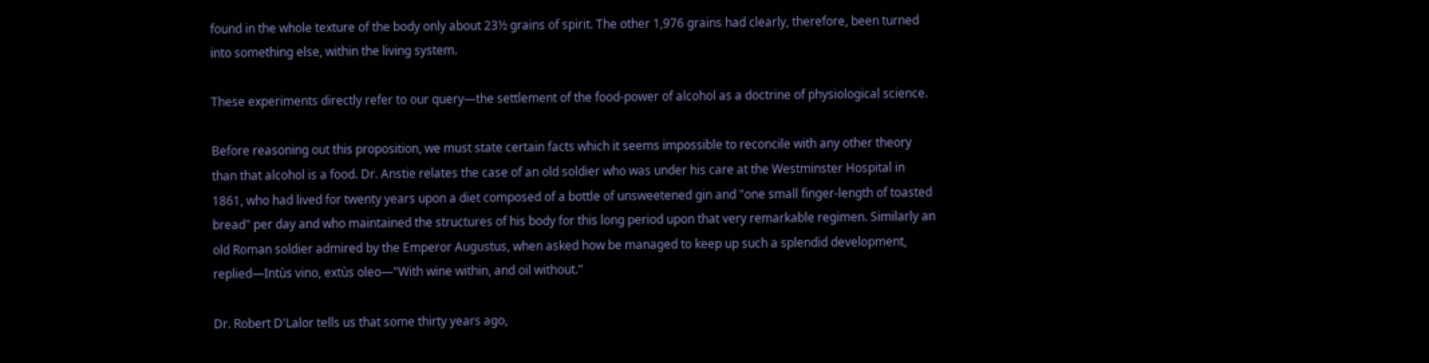found in the whole texture of the body only about 23½ grains of spirit. The other 1,976 grains had clearly, therefore, been turned into something else, within the living system.

These experiments directly refer to our query—the settlement of the food-power of alcohol as a doctrine of physiological science.

Before reasoning out this proposition, we must state certain facts which it seems impossible to reconcile with any other theory than that alcohol is a food. Dr. Anstie relates the case of an old soldier who was under his care at the Westminster Hospital in 1861, who had lived for twenty years upon a diet composed of a bottle of unsweetened gin and "one small finger-length of toasted bread" per day and who maintained the structures of his body for this long period upon that very remarkable regimen. Similarly an old Roman soldier admired by the Emperor Augustus, when asked how be managed to keep up such a splendid development, replied—Intùs vino, extùs oleo—"With wine within, and oil without."

Dr. Robert D'Lalor tells us that some thirty years ago,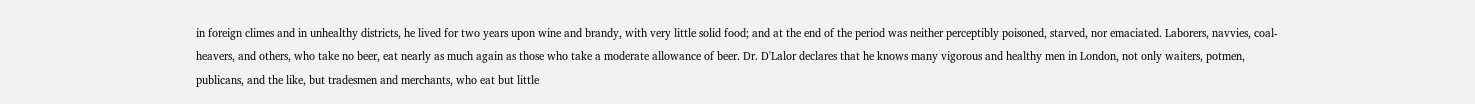in foreign climes and in unhealthy districts, he lived for two years upon wine and brandy, with very little solid food; and at the end of the period was neither perceptibly poisoned, starved, nor emaciated. Laborers, navvies, coal-heavers, and others, who take no beer, eat nearly as much again as those who take a moderate allowance of beer. Dr. D'Lalor declares that he knows many vigorous and healthy men in London, not only waiters, potmen, publicans, and the like, but tradesmen and merchants, who eat but little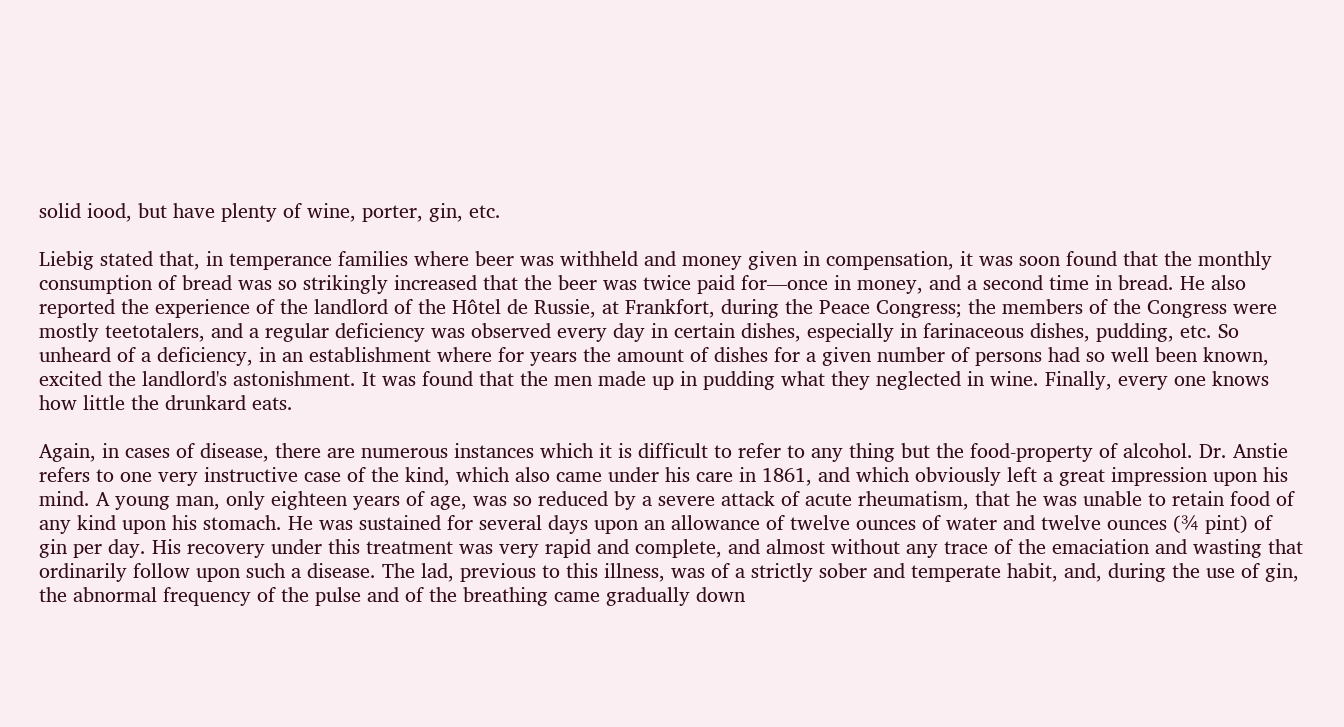solid iood, but have plenty of wine, porter, gin, etc.

Liebig stated that, in temperance families where beer was withheld and money given in compensation, it was soon found that the monthly consumption of bread was so strikingly increased that the beer was twice paid for—once in money, and a second time in bread. He also reported the experience of the landlord of the Hôtel de Russie, at Frankfort, during the Peace Congress; the members of the Congress were mostly teetotalers, and a regular deficiency was observed every day in certain dishes, especially in farinaceous dishes, pudding, etc. So unheard of a deficiency, in an establishment where for years the amount of dishes for a given number of persons had so well been known, excited the landlord's astonishment. It was found that the men made up in pudding what they neglected in wine. Finally, every one knows how little the drunkard eats.

Again, in cases of disease, there are numerous instances which it is difficult to refer to any thing but the food-property of alcohol. Dr. Anstie refers to one very instructive case of the kind, which also came under his care in 1861, and which obviously left a great impression upon his mind. A young man, only eighteen years of age, was so reduced by a severe attack of acute rheumatism, that he was unable to retain food of any kind upon his stomach. He was sustained for several days upon an allowance of twelve ounces of water and twelve ounces (¾ pint) of gin per day. His recovery under this treatment was very rapid and complete, and almost without any trace of the emaciation and wasting that ordinarily follow upon such a disease. The lad, previous to this illness, was of a strictly sober and temperate habit, and, during the use of gin, the abnormal frequency of the pulse and of the breathing came gradually down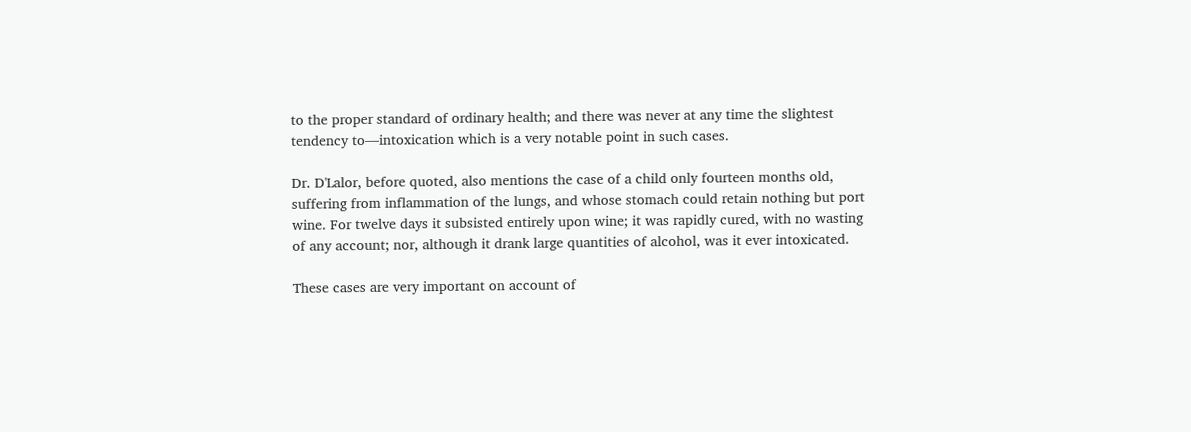to the proper standard of ordinary health; and there was never at any time the slightest tendency to—intoxication which is a very notable point in such cases.

Dr. D'Lalor, before quoted, also mentions the case of a child only fourteen months old, suffering from inflammation of the lungs, and whose stomach could retain nothing but port wine. For twelve days it subsisted entirely upon wine; it was rapidly cured, with no wasting of any account; nor, although it drank large quantities of alcohol, was it ever intoxicated.

These cases are very important on account of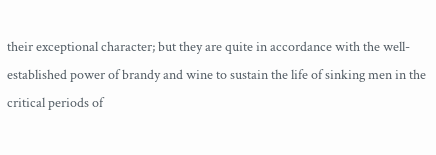their exceptional character; but they are quite in accordance with the well-established power of brandy and wine to sustain the life of sinking men in the critical periods of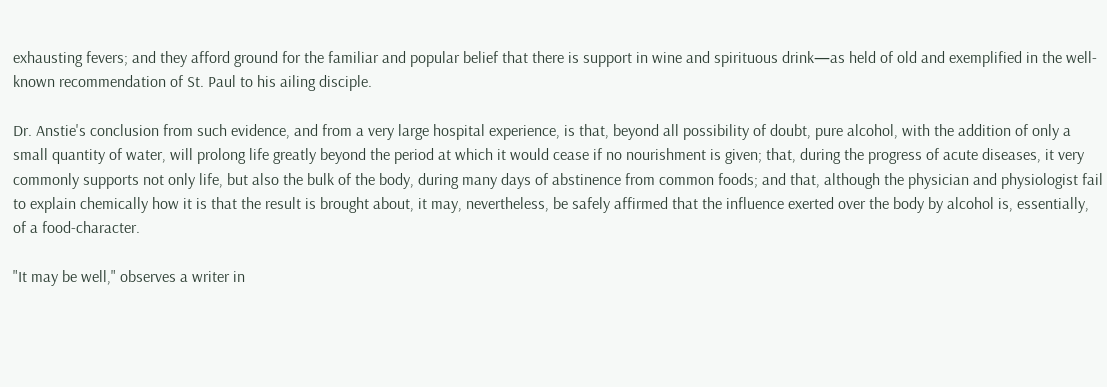exhausting fevers; and they afford ground for the familiar and popular belief that there is support in wine and spirituous drink—as held of old and exemplified in the well-known recommendation of St. Paul to his ailing disciple.

Dr. Anstie's conclusion from such evidence, and from a very large hospital experience, is that, beyond all possibility of doubt, pure alcohol, with the addition of only a small quantity of water, will prolong life greatly beyond the period at which it would cease if no nourishment is given; that, during the progress of acute diseases, it very commonly supports not only life, but also the bulk of the body, during many days of abstinence from common foods; and that, although the physician and physiologist fail to explain chemically how it is that the result is brought about, it may, nevertheless, be safely affirmed that the influence exerted over the body by alcohol is, essentially, of a food-character.

"It may be well," observes a writer in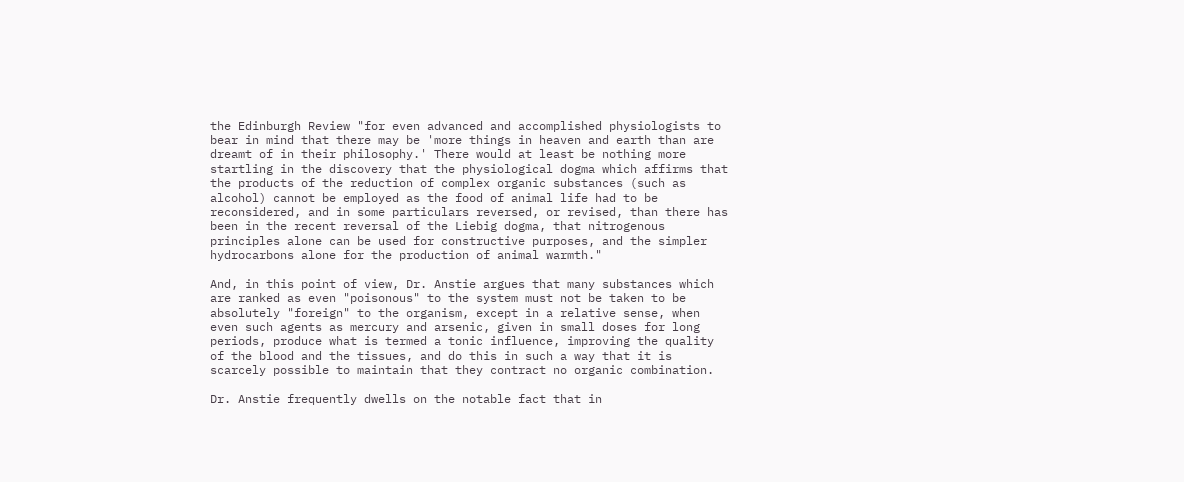the Edinburgh Review "for even advanced and accomplished physiologists to bear in mind that there may be 'more things in heaven and earth than are dreamt of in their philosophy.' There would at least be nothing more startling in the discovery that the physiological dogma which affirms that the products of the reduction of complex organic substances (such as alcohol) cannot be employed as the food of animal life had to be reconsidered, and in some particulars reversed, or revised, than there has been in the recent reversal of the Liebig dogma, that nitrogenous principles alone can be used for constructive purposes, and the simpler hydrocarbons alone for the production of animal warmth."

And, in this point of view, Dr. Anstie argues that many substances which are ranked as even "poisonous" to the system must not be taken to be absolutely "foreign" to the organism, except in a relative sense, when even such agents as mercury and arsenic, given in small doses for long periods, produce what is termed a tonic influence, improving the quality of the blood and the tissues, and do this in such a way that it is scarcely possible to maintain that they contract no organic combination.

Dr. Anstie frequently dwells on the notable fact that in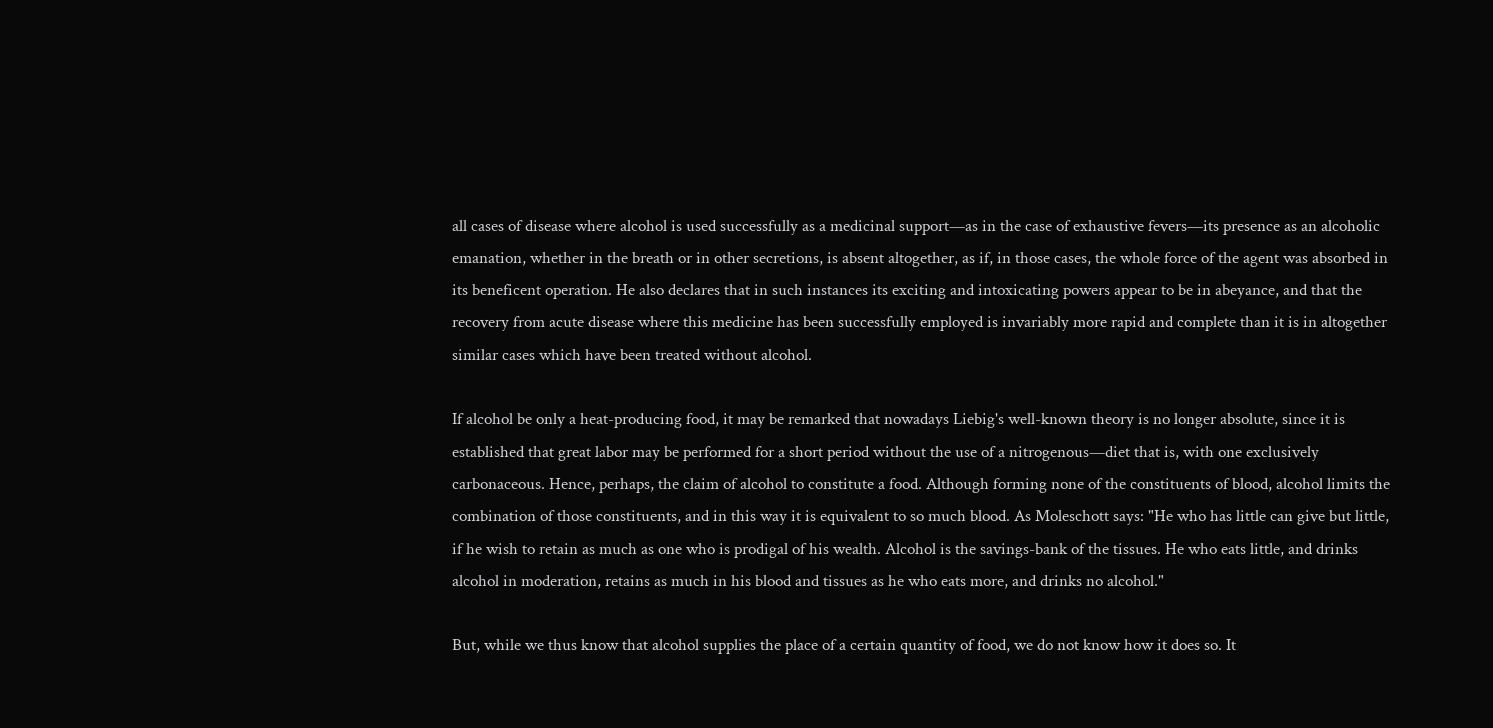all cases of disease where alcohol is used successfully as a medicinal support—as in the case of exhaustive fevers—its presence as an alcoholic emanation, whether in the breath or in other secretions, is absent altogether, as if, in those cases, the whole force of the agent was absorbed in its beneficent operation. He also declares that in such instances its exciting and intoxicating powers appear to be in abeyance, and that the recovery from acute disease where this medicine has been successfully employed is invariably more rapid and complete than it is in altogether similar cases which have been treated without alcohol.

If alcohol be only a heat-producing food, it may be remarked that nowadays Liebig's well-known theory is no longer absolute, since it is established that great labor may be performed for a short period without the use of a nitrogenous—diet that is, with one exclusively carbonaceous. Hence, perhaps, the claim of alcohol to constitute a food. Although forming none of the constituents of blood, alcohol limits the combination of those constituents, and in this way it is equivalent to so much blood. As Moleschott says: "He who has little can give but little, if he wish to retain as much as one who is prodigal of his wealth. Alcohol is the savings-bank of the tissues. He who eats little, and drinks alcohol in moderation, retains as much in his blood and tissues as he who eats more, and drinks no alcohol."

But, while we thus know that alcohol supplies the place of a certain quantity of food, we do not know how it does so. It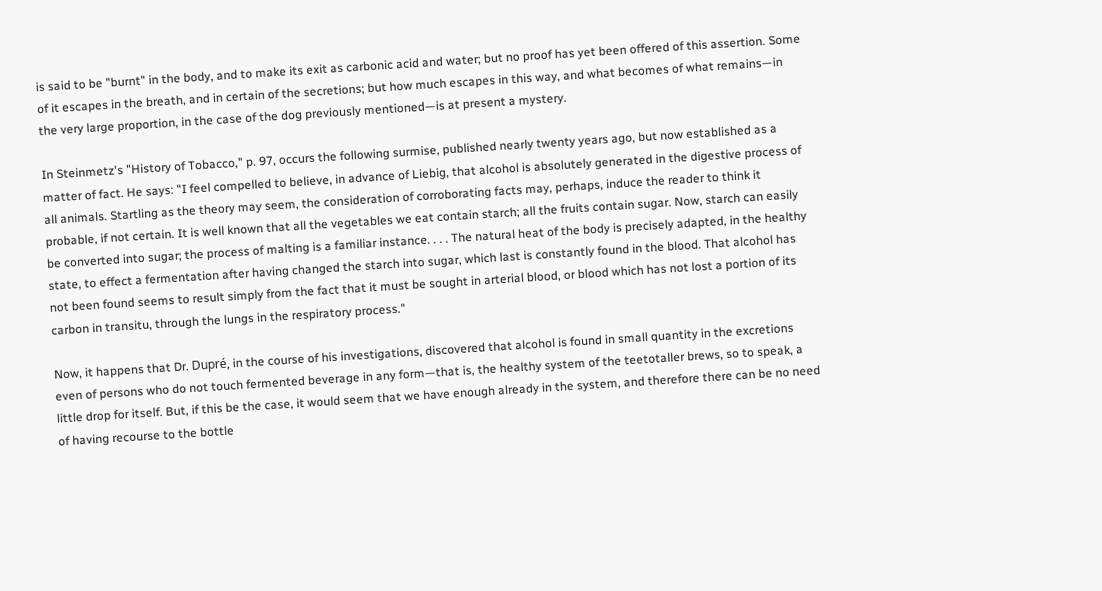is said to be "burnt" in the body, and to make its exit as carbonic acid and water; but no proof has yet been offered of this assertion. Some of it escapes in the breath, and in certain of the secretions; but how much escapes in this way, and what becomes of what remains—in the very large proportion, in the case of the dog previously mentioned—is at present a mystery.

In Steinmetz's "History of Tobacco," p. 97, occurs the following surmise, published nearly twenty years ago, but now established as a matter of fact. He says: "I feel compelled to believe, in advance of Liebig, that alcohol is absolutely generated in the digestive process of all animals. Startling as the theory may seem, the consideration of corroborating facts may, perhaps, induce the reader to think it probable, if not certain. It is well known that all the vegetables we eat contain starch; all the fruits contain sugar. Now, starch can easily be converted into sugar; the process of malting is a familiar instance. . . . The natural heat of the body is precisely adapted, in the healthy state, to effect a fermentation after having changed the starch into sugar, which last is constantly found in the blood. That alcohol has not been found seems to result simply from the fact that it must be sought in arterial blood, or blood which has not lost a portion of its carbon in transitu, through the lungs in the respiratory process."

Now, it happens that Dr. Dupré, in the course of his investigations, discovered that alcohol is found in small quantity in the excretions even of persons who do not touch fermented beverage in any form—that is, the healthy system of the teetotaller brews, so to speak, a little drop for itself. But, if this be the case, it would seem that we have enough already in the system, and therefore there can be no need of having recourse to the bottle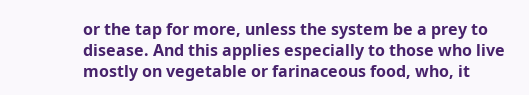or the tap for more, unless the system be a prey to disease. And this applies especially to those who live mostly on vegetable or farinaceous food, who, it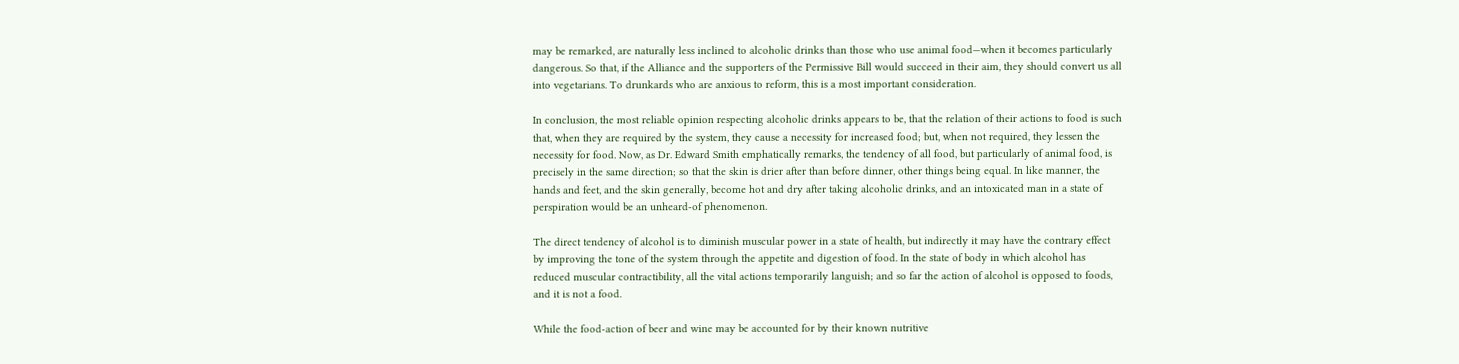may be remarked, are naturally less inclined to alcoholic drinks than those who use animal food—when it becomes particularly dangerous. So that, if the Alliance and the supporters of the Permissive Bill would succeed in their aim, they should convert us all into vegetarians. To drunkards who are anxious to reform, this is a most important consideration.

In conclusion, the most reliable opinion respecting alcoholic drinks appears to be, that the relation of their actions to food is such that, when they are required by the system, they cause a necessity for increased food; but, when not required, they lessen the necessity for food. Now, as Dr. Edward Smith emphatically remarks, the tendency of all food, but particularly of animal food, is precisely in the same direction; so that the skin is drier after than before dinner, other things being equal. In like manner, the hands and feet, and the skin generally, become hot and dry after taking alcoholic drinks, and an intoxicated man in a state of perspiration would be an unheard-of phenomenon.

The direct tendency of alcohol is to diminish muscular power in a state of health, but indirectly it may have the contrary effect by improving the tone of the system through the appetite and digestion of food. In the state of body in which alcohol has reduced muscular contractibility, all the vital actions temporarily languish; and so far the action of alcohol is opposed to foods, and it is not a food.

While the food-action of beer and wine may be accounted for by their known nutritive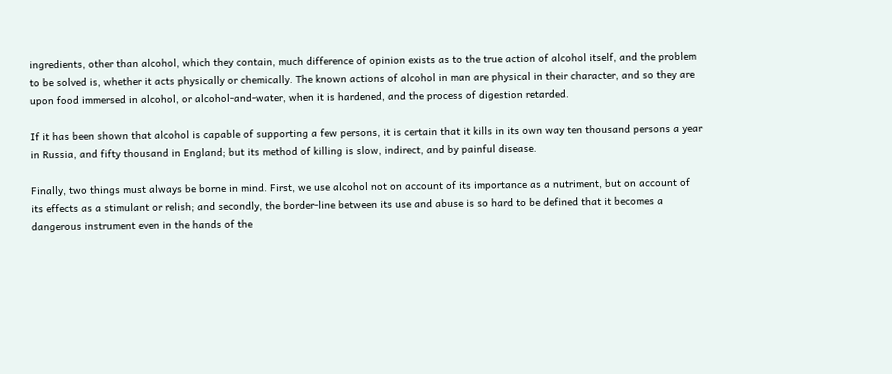ingredients, other than alcohol, which they contain, much difference of opinion exists as to the true action of alcohol itself, and the problem to be solved is, whether it acts physically or chemically. The known actions of alcohol in man are physical in their character, and so they are upon food immersed in alcohol, or alcohol-and-water, when it is hardened, and the process of digestion retarded.

If it has been shown that alcohol is capable of supporting a few persons, it is certain that it kills in its own way ten thousand persons a year in Russia, and fifty thousand in England; but its method of killing is slow, indirect, and by painful disease.

Finally, two things must always be borne in mind. First, we use alcohol not on account of its importance as a nutriment, but on account of its effects as a stimulant or relish; and secondly, the border-line between its use and abuse is so hard to be defined that it becomes a dangerous instrument even in the hands of the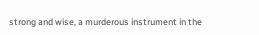strong and wise, a murderous instrument in the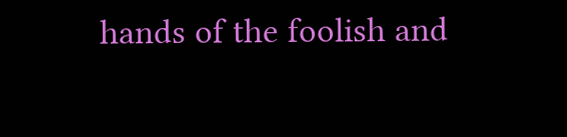hands of the foolish and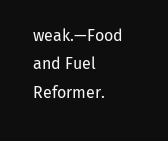weak.—Food and Fuel Reformer.